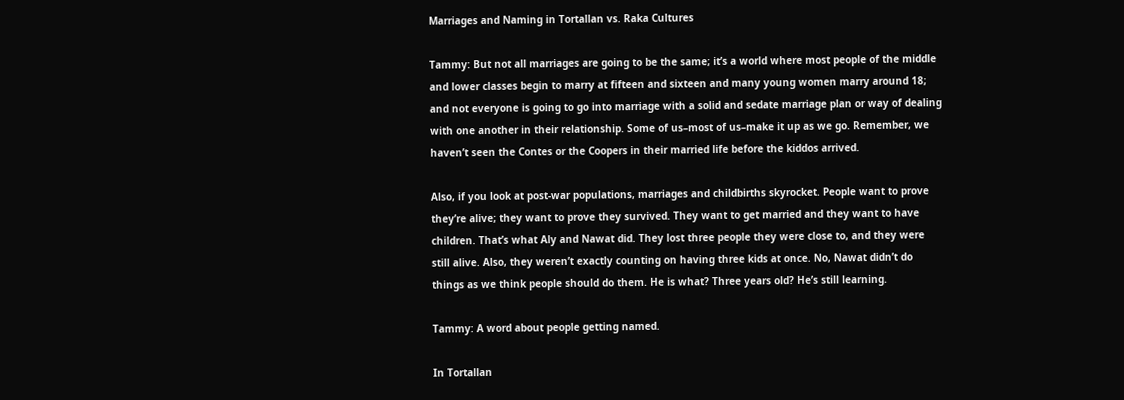Marriages and Naming in Tortallan vs. Raka Cultures

Tammy: But not all marriages are going to be the same; it’s a world where most people of the middle and lower classes begin to marry at fifteen and sixteen and many young women marry around 18; and not everyone is going to go into marriage with a solid and sedate marriage plan or way of dealing with one another in their relationship. Some of us–most of us–make it up as we go. Remember, we haven’t seen the Contes or the Coopers in their married life before the kiddos arrived.

Also, if you look at post-war populations, marriages and childbirths skyrocket. People want to prove they’re alive; they want to prove they survived. They want to get married and they want to have children. That’s what Aly and Nawat did. They lost three people they were close to, and they were still alive. Also, they weren’t exactly counting on having three kids at once. No, Nawat didn’t do things as we think people should do them. He is what? Three years old? He’s still learning.

Tammy: A word about people getting named.

In Tortallan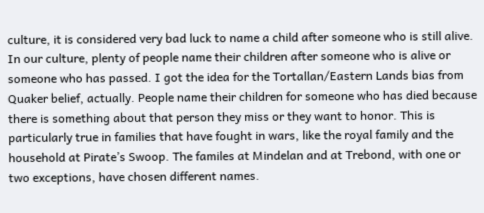culture, it is considered very bad luck to name a child after someone who is still alive. In our culture, plenty of people name their children after someone who is alive or someone who has passed. I got the idea for the Tortallan/Eastern Lands bias from Quaker belief, actually. People name their children for someone who has died because there is something about that person they miss or they want to honor. This is particularly true in families that have fought in wars, like the royal family and the household at Pirate’s Swoop. The familes at Mindelan and at Trebond, with one or two exceptions, have chosen different names.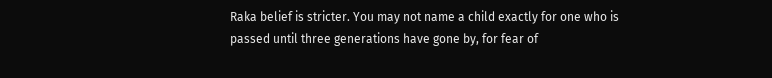Raka belief is stricter. You may not name a child exactly for one who is passed until three generations have gone by, for fear of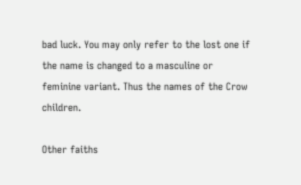bad luck. You may only refer to the lost one if the name is changed to a masculine or feminine variant. Thus the names of the Crow children.

Other faiths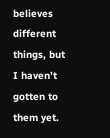believes different things, but I haven’t gotten to them yet.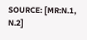SOURCE: [MR:N.1, N.2]